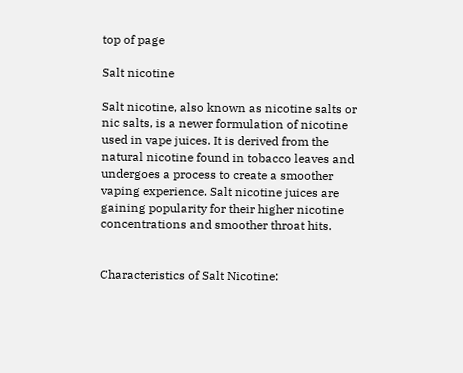top of page

Salt nicotine

Salt nicotine, also known as nicotine salts or nic salts, is a newer formulation of nicotine used in vape juices. It is derived from the natural nicotine found in tobacco leaves and undergoes a process to create a smoother vaping experience. Salt nicotine juices are gaining popularity for their higher nicotine concentrations and smoother throat hits.


Characteristics of Salt Nicotine: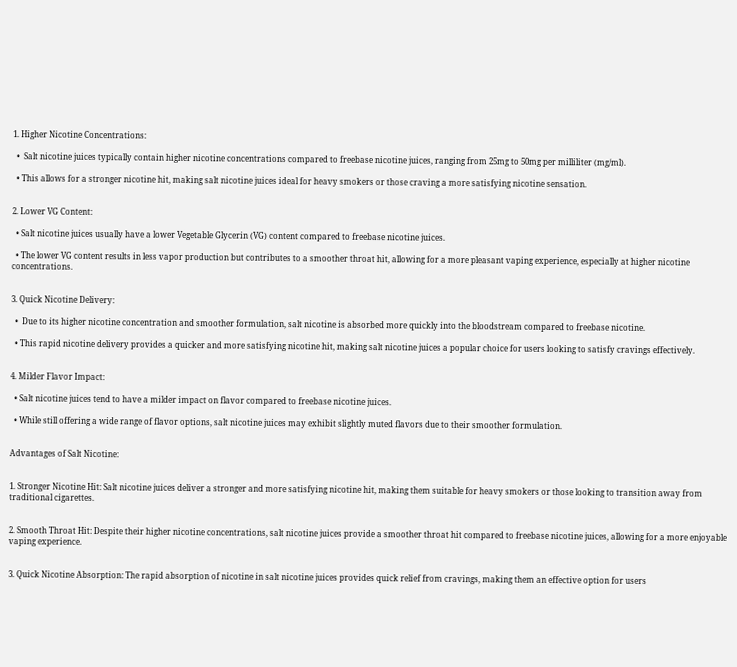1. Higher Nicotine Concentrations:

  •  Salt nicotine juices typically contain higher nicotine concentrations compared to freebase nicotine juices, ranging from 25mg to 50mg per milliliter (mg/ml).

  • This allows for a stronger nicotine hit, making salt nicotine juices ideal for heavy smokers or those craving a more satisfying nicotine sensation.


2. Lower VG Content:

  • Salt nicotine juices usually have a lower Vegetable Glycerin (VG) content compared to freebase nicotine juices.

  • The lower VG content results in less vapor production but contributes to a smoother throat hit, allowing for a more pleasant vaping experience, especially at higher nicotine concentrations.


3. Quick Nicotine Delivery:

  •  Due to its higher nicotine concentration and smoother formulation, salt nicotine is absorbed more quickly into the bloodstream compared to freebase nicotine.

  • This rapid nicotine delivery provides a quicker and more satisfying nicotine hit, making salt nicotine juices a popular choice for users looking to satisfy cravings effectively.


4. Milder Flavor Impact:

  • Salt nicotine juices tend to have a milder impact on flavor compared to freebase nicotine juices.

  • While still offering a wide range of flavor options, salt nicotine juices may exhibit slightly muted flavors due to their smoother formulation.


Advantages of Salt Nicotine:


1. Stronger Nicotine Hit: Salt nicotine juices deliver a stronger and more satisfying nicotine hit, making them suitable for heavy smokers or those looking to transition away from traditional cigarettes.


2. Smooth Throat Hit: Despite their higher nicotine concentrations, salt nicotine juices provide a smoother throat hit compared to freebase nicotine juices, allowing for a more enjoyable vaping experience.


3. Quick Nicotine Absorption: The rapid absorption of nicotine in salt nicotine juices provides quick relief from cravings, making them an effective option for users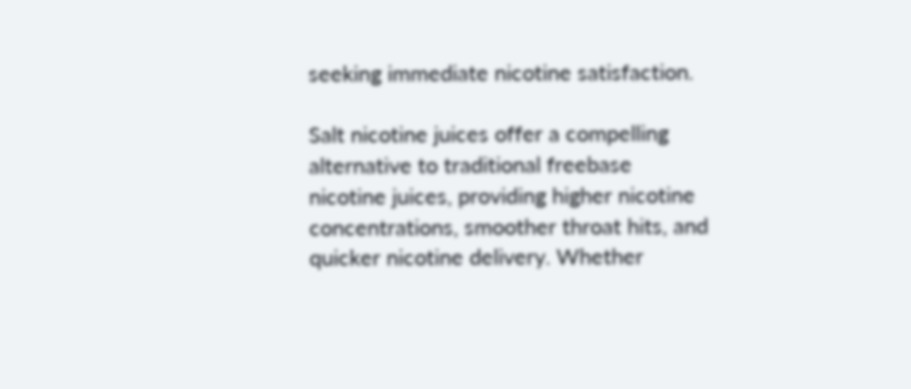seeking immediate nicotine satisfaction.

Salt nicotine juices offer a compelling alternative to traditional freebase nicotine juices, providing higher nicotine concentrations, smoother throat hits, and quicker nicotine delivery. Whether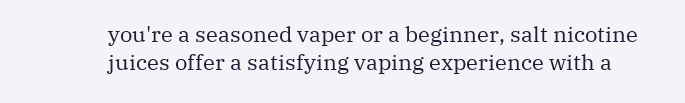you're a seasoned vaper or a beginner, salt nicotine juices offer a satisfying vaping experience with a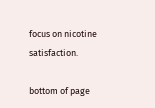focus on nicotine satisfaction.

bottom of page